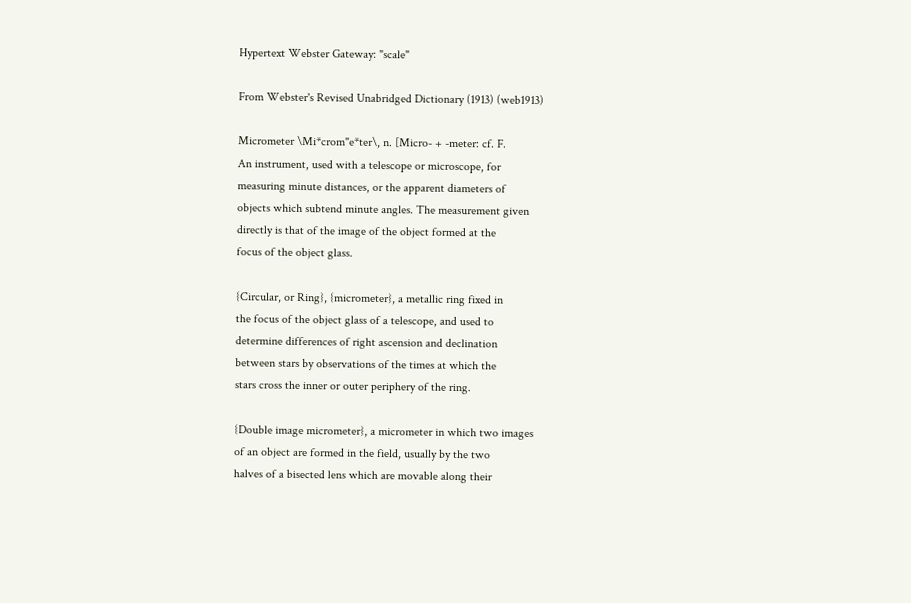Hypertext Webster Gateway: "scale"

From Webster's Revised Unabridged Dictionary (1913) (web1913)

Micrometer \Mi*crom"e*ter\, n. [Micro- + -meter: cf. F.
An instrument, used with a telescope or microscope, for
measuring minute distances, or the apparent diameters of
objects which subtend minute angles. The measurement given
directly is that of the image of the object formed at the
focus of the object glass.

{Circular, or Ring}, {micrometer}, a metallic ring fixed in
the focus of the object glass of a telescope, and used to
determine differences of right ascension and declination
between stars by observations of the times at which the
stars cross the inner or outer periphery of the ring.

{Double image micrometer}, a micrometer in which two images
of an object are formed in the field, usually by the two
halves of a bisected lens which are movable along their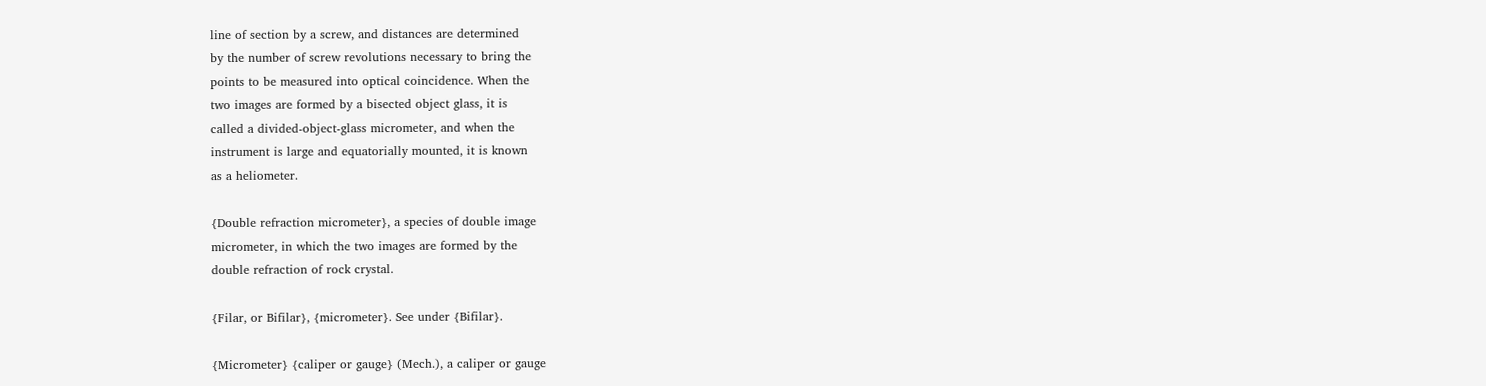line of section by a screw, and distances are determined
by the number of screw revolutions necessary to bring the
points to be measured into optical coincidence. When the
two images are formed by a bisected object glass, it is
called a divided-object-glass micrometer, and when the
instrument is large and equatorially mounted, it is known
as a heliometer.

{Double refraction micrometer}, a species of double image
micrometer, in which the two images are formed by the
double refraction of rock crystal.

{Filar, or Bifilar}, {micrometer}. See under {Bifilar}.

{Micrometer} {caliper or gauge} (Mech.), a caliper or gauge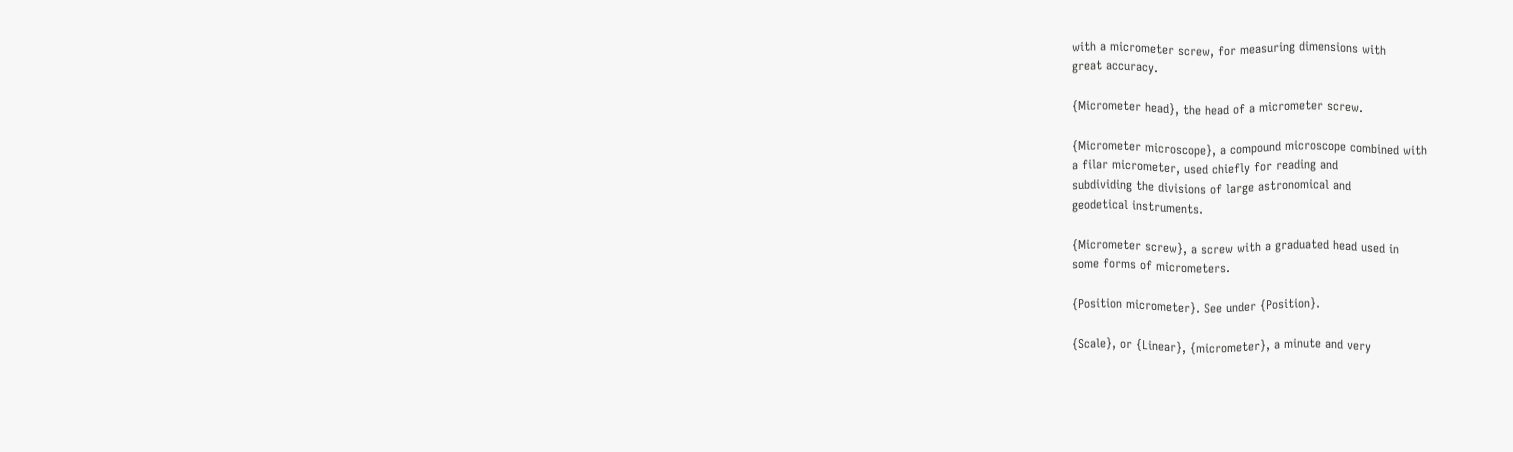with a micrometer screw, for measuring dimensions with
great accuracy.

{Micrometer head}, the head of a micrometer screw.

{Micrometer microscope}, a compound microscope combined with
a filar micrometer, used chiefly for reading and
subdividing the divisions of large astronomical and
geodetical instruments.

{Micrometer screw}, a screw with a graduated head used in
some forms of micrometers.

{Position micrometer}. See under {Position}.

{Scale}, or {Linear}, {micrometer}, a minute and very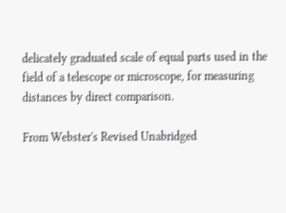delicately graduated scale of equal parts used in the
field of a telescope or microscope, for measuring
distances by direct comparison.

From Webster's Revised Unabridged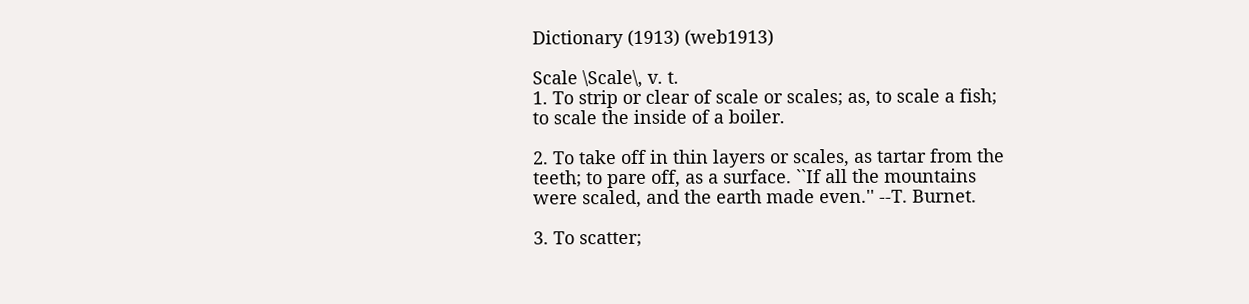Dictionary (1913) (web1913)

Scale \Scale\, v. t.
1. To strip or clear of scale or scales; as, to scale a fish;
to scale the inside of a boiler.

2. To take off in thin layers or scales, as tartar from the
teeth; to pare off, as a surface. ``If all the mountains
were scaled, and the earth made even.'' --T. Burnet.

3. To scatter;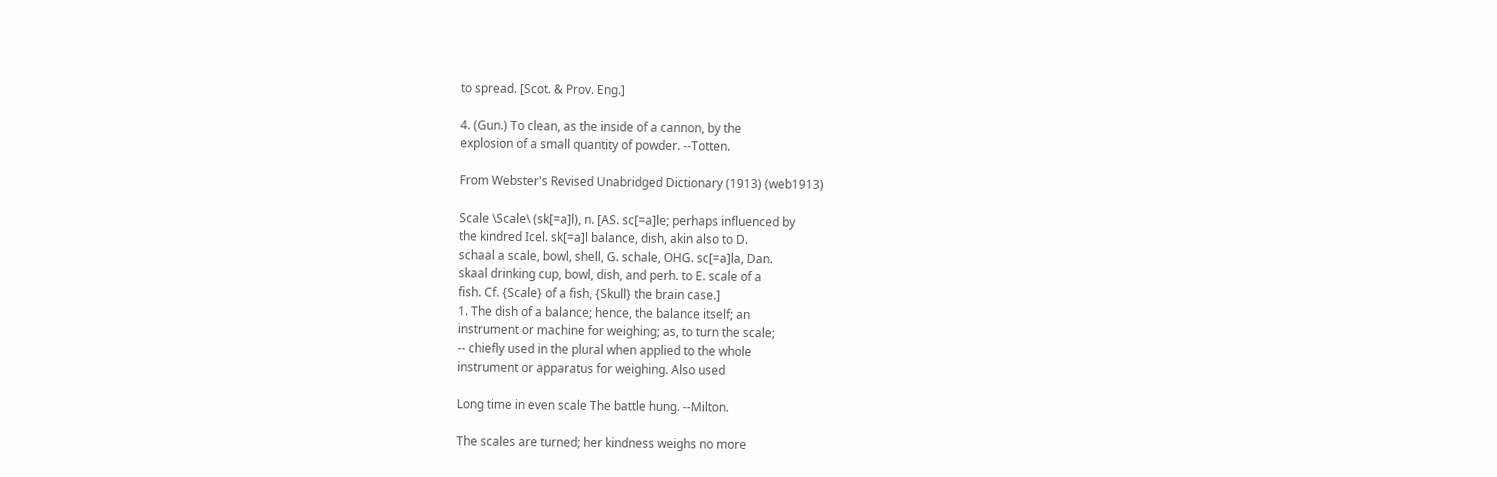to spread. [Scot. & Prov. Eng.]

4. (Gun.) To clean, as the inside of a cannon, by the
explosion of a small quantity of powder. --Totten.

From Webster's Revised Unabridged Dictionary (1913) (web1913)

Scale \Scale\ (sk[=a]l), n. [AS. sc[=a]le; perhaps influenced by
the kindred Icel. sk[=a]l balance, dish, akin also to D.
schaal a scale, bowl, shell, G. schale, OHG. sc[=a]la, Dan.
skaal drinking cup, bowl, dish, and perh. to E. scale of a
fish. Cf. {Scale} of a fish, {Skull} the brain case.]
1. The dish of a balance; hence, the balance itself; an
instrument or machine for weighing; as, to turn the scale;
-- chiefly used in the plural when applied to the whole
instrument or apparatus for weighing. Also used

Long time in even scale The battle hung. --Milton.

The scales are turned; her kindness weighs no more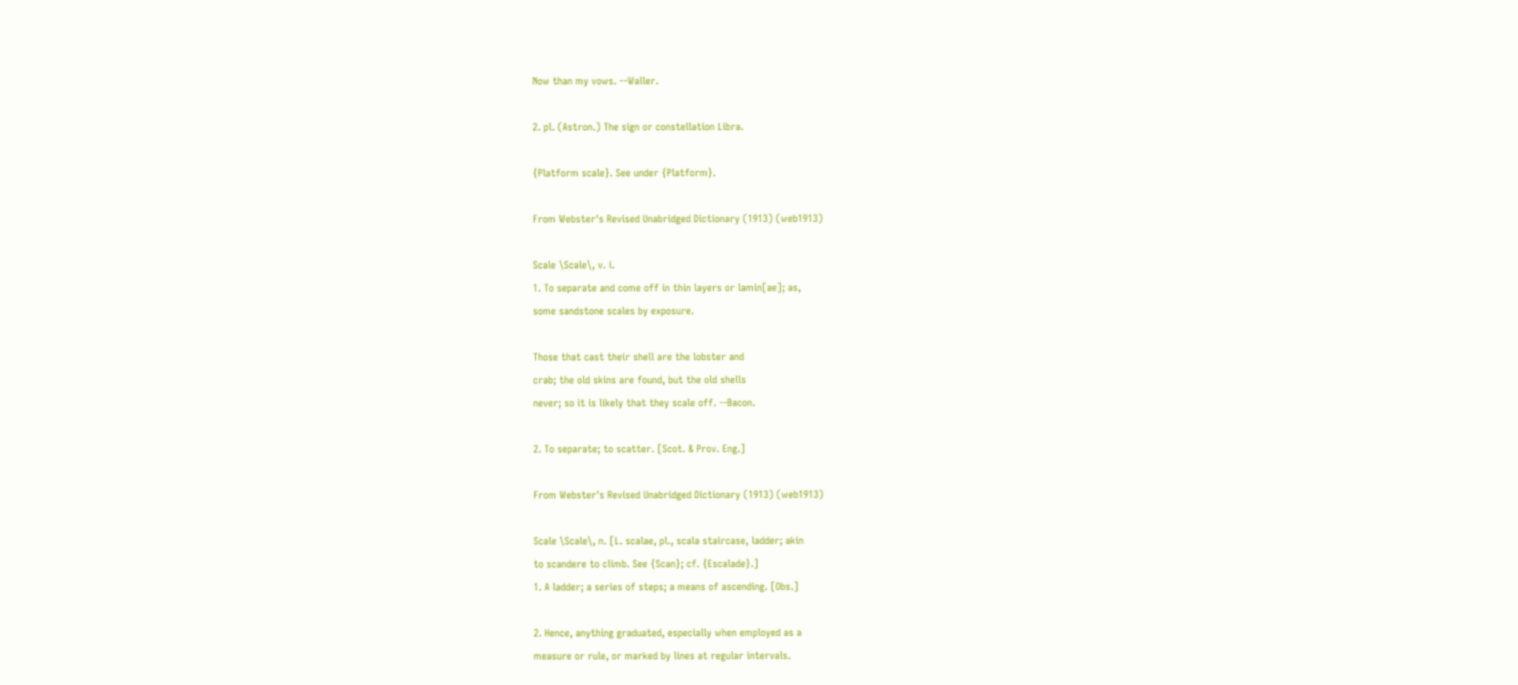Now than my vows. --Waller.

2. pl. (Astron.) The sign or constellation Libra.

{Platform scale}. See under {Platform}.

From Webster's Revised Unabridged Dictionary (1913) (web1913)

Scale \Scale\, v. i.
1. To separate and come off in thin layers or lamin[ae]; as,
some sandstone scales by exposure.

Those that cast their shell are the lobster and
crab; the old skins are found, but the old shells
never; so it is likely that they scale off. --Bacon.

2. To separate; to scatter. [Scot. & Prov. Eng.]

From Webster's Revised Unabridged Dictionary (1913) (web1913)

Scale \Scale\, n. [L. scalae, pl., scala staircase, ladder; akin
to scandere to climb. See {Scan}; cf. {Escalade}.]
1. A ladder; a series of steps; a means of ascending. [Obs.]

2. Hence, anything graduated, especially when employed as a
measure or rule, or marked by lines at regular intervals.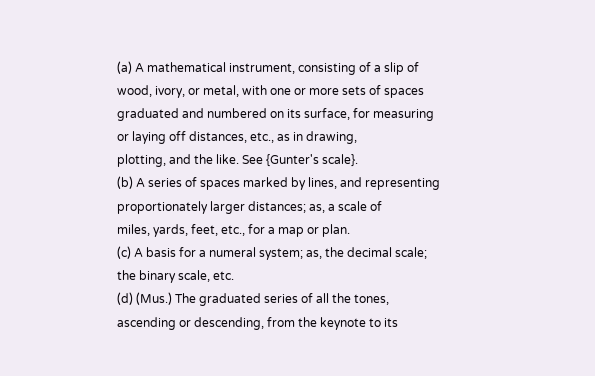(a) A mathematical instrument, consisting of a slip of
wood, ivory, or metal, with one or more sets of spaces
graduated and numbered on its surface, for measuring
or laying off distances, etc., as in drawing,
plotting, and the like. See {Gunter's scale}.
(b) A series of spaces marked by lines, and representing
proportionately larger distances; as, a scale of
miles, yards, feet, etc., for a map or plan.
(c) A basis for a numeral system; as, the decimal scale;
the binary scale, etc.
(d) (Mus.) The graduated series of all the tones,
ascending or descending, from the keynote to its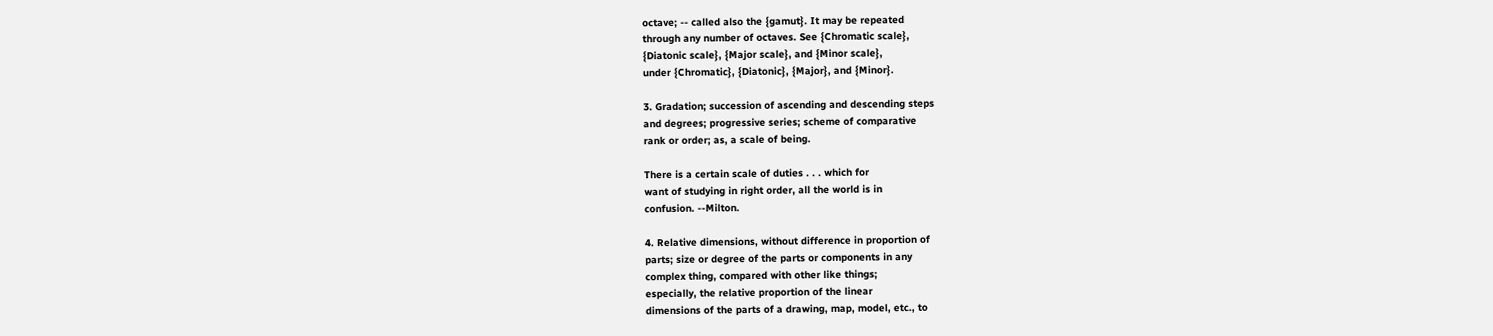octave; -- called also the {gamut}. It may be repeated
through any number of octaves. See {Chromatic scale},
{Diatonic scale}, {Major scale}, and {Minor scale},
under {Chromatic}, {Diatonic}, {Major}, and {Minor}.

3. Gradation; succession of ascending and descending steps
and degrees; progressive series; scheme of comparative
rank or order; as, a scale of being.

There is a certain scale of duties . . . which for
want of studying in right order, all the world is in
confusion. --Milton.

4. Relative dimensions, without difference in proportion of
parts; size or degree of the parts or components in any
complex thing, compared with other like things;
especially, the relative proportion of the linear
dimensions of the parts of a drawing, map, model, etc., to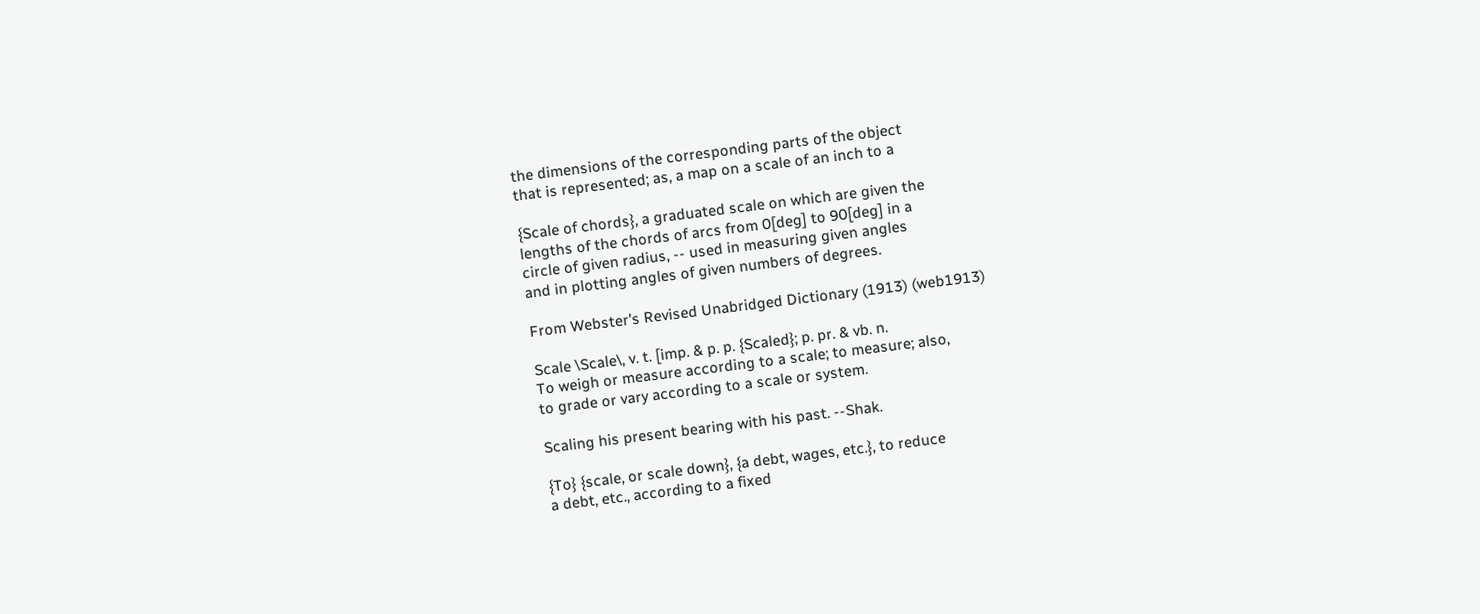the dimensions of the corresponding parts of the object
that is represented; as, a map on a scale of an inch to a

{Scale of chords}, a graduated scale on which are given the
lengths of the chords of arcs from 0[deg] to 90[deg] in a
circle of given radius, -- used in measuring given angles
and in plotting angles of given numbers of degrees.

From Webster's Revised Unabridged Dictionary (1913) (web1913)

Scale \Scale\, v. t. [imp. & p. p. {Scaled}; p. pr. & vb. n.
To weigh or measure according to a scale; to measure; also,
to grade or vary according to a scale or system.

Scaling his present bearing with his past. --Shak.

{To} {scale, or scale down}, {a debt, wages, etc.}, to reduce
a debt, etc., according to a fixed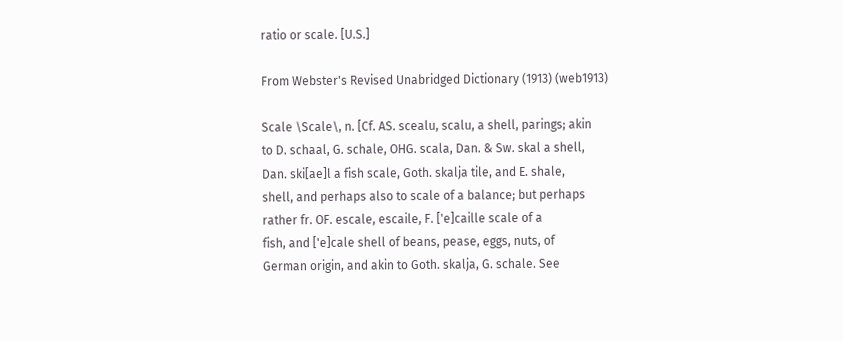ratio or scale. [U.S.]

From Webster's Revised Unabridged Dictionary (1913) (web1913)

Scale \Scale\, n. [Cf. AS. scealu, scalu, a shell, parings; akin
to D. schaal, G. schale, OHG. scala, Dan. & Sw. skal a shell,
Dan. ski[ae]l a fish scale, Goth. skalja tile, and E. shale,
shell, and perhaps also to scale of a balance; but perhaps
rather fr. OF. escale, escaile, F. ['e]caille scale of a
fish, and ['e]cale shell of beans, pease, eggs, nuts, of
German origin, and akin to Goth. skalja, G. schale. See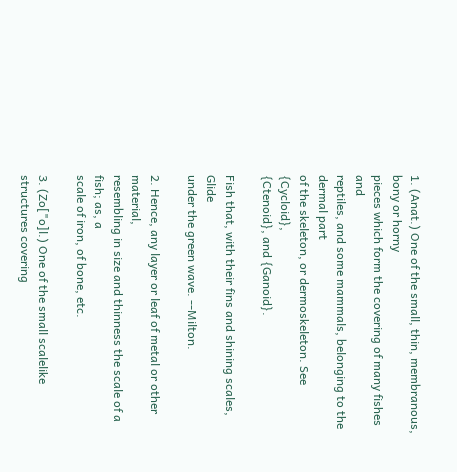1. (Anat.) One of the small, thin, membranous, bony or horny
pieces which form the covering of many fishes and
reptiles, and some mammals, belonging to the dermal part
of the skeleton, or dermoskeleton. See {Cycloid},
{Ctenoid}, and {Ganoid}.

Fish that, with their fins and shining scales, Glide
under the green wave. --Milton.

2. Hence, any layer or leaf of metal or other material,
resembling in size and thinness the scale of a fish; as, a
scale of iron, of bone, etc.

3. (Zo["o]l.) One of the small scalelike structures covering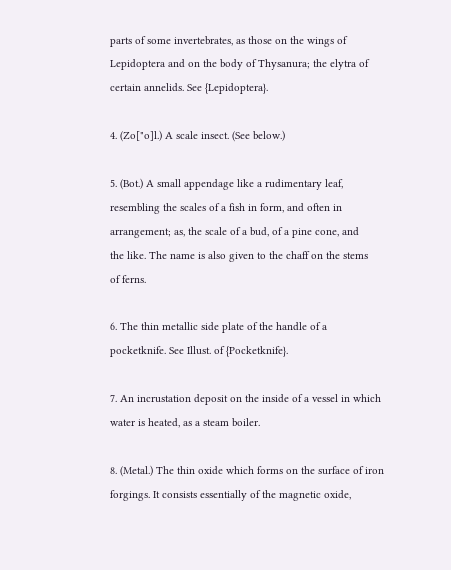parts of some invertebrates, as those on the wings of
Lepidoptera and on the body of Thysanura; the elytra of
certain annelids. See {Lepidoptera}.

4. (Zo["o]l.) A scale insect. (See below.)

5. (Bot.) A small appendage like a rudimentary leaf,
resembling the scales of a fish in form, and often in
arrangement; as, the scale of a bud, of a pine cone, and
the like. The name is also given to the chaff on the stems
of ferns.

6. The thin metallic side plate of the handle of a
pocketknife. See Illust. of {Pocketknife}.

7. An incrustation deposit on the inside of a vessel in which
water is heated, as a steam boiler.

8. (Metal.) The thin oxide which forms on the surface of iron
forgings. It consists essentially of the magnetic oxide,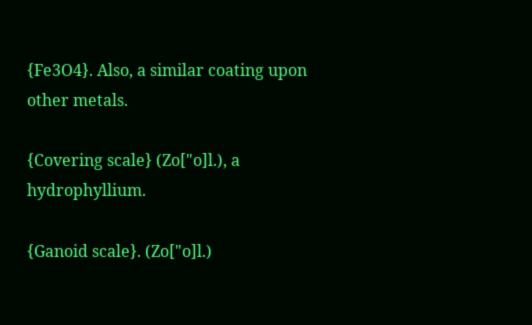{Fe3O4}. Also, a similar coating upon other metals.

{Covering scale} (Zo["o]l.), a hydrophyllium.

{Ganoid scale}. (Zo["o]l.)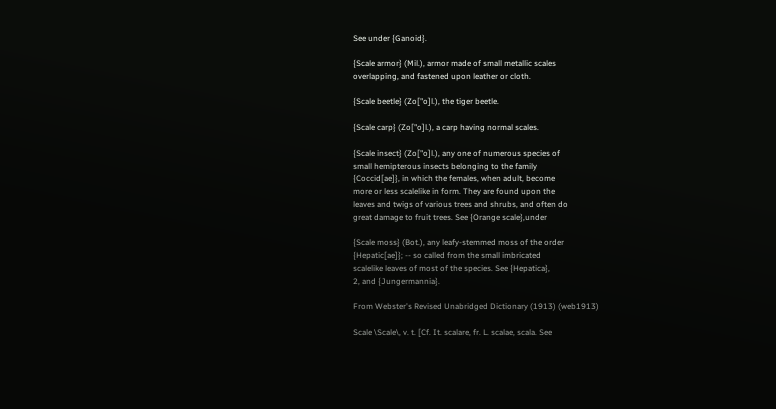See under {Ganoid}.

{Scale armor} (Mil.), armor made of small metallic scales
overlapping, and fastened upon leather or cloth.

{Scale beetle} (Zo["o]l.), the tiger beetle.

{Scale carp} (Zo["o]l.), a carp having normal scales.

{Scale insect} (Zo["o]l.), any one of numerous species of
small hemipterous insects belonging to the family
{Coccid[ae]}, in which the females, when adult, become
more or less scalelike in form. They are found upon the
leaves and twigs of various trees and shrubs, and often do
great damage to fruit trees. See {Orange scale},under

{Scale moss} (Bot.), any leafy-stemmed moss of the order
{Hepatic[ae]}; -- so called from the small imbricated
scalelike leaves of most of the species. See {Hepatica},
2, and {Jungermannia}.

From Webster's Revised Unabridged Dictionary (1913) (web1913)

Scale \Scale\, v. t. [Cf. It. scalare, fr. L. scalae, scala. See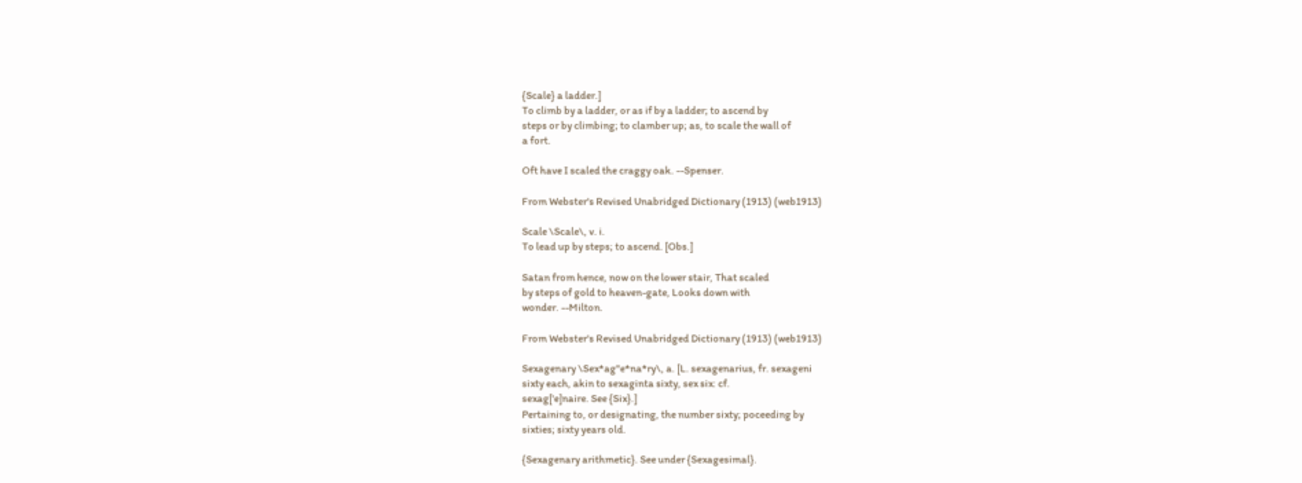{Scale} a ladder.]
To climb by a ladder, or as if by a ladder; to ascend by
steps or by climbing; to clamber up; as, to scale the wall of
a fort.

Oft have I scaled the craggy oak. --Spenser.

From Webster's Revised Unabridged Dictionary (1913) (web1913)

Scale \Scale\, v. i.
To lead up by steps; to ascend. [Obs.]

Satan from hence, now on the lower stair, That scaled
by steps of gold to heaven-gate, Looks down with
wonder. --Milton.

From Webster's Revised Unabridged Dictionary (1913) (web1913)

Sexagenary \Sex*ag"e*na*ry\, a. [L. sexagenarius, fr. sexageni
sixty each, akin to sexaginta sixty, sex six: cf.
sexag['e]naire. See {Six}.]
Pertaining to, or designating, the number sixty; poceeding by
sixties; sixty years old.

{Sexagenary arithmetic}. See under {Sexagesimal}.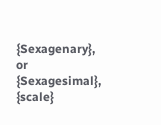{Sexagenary}, or {Sexagesimal}, {scale}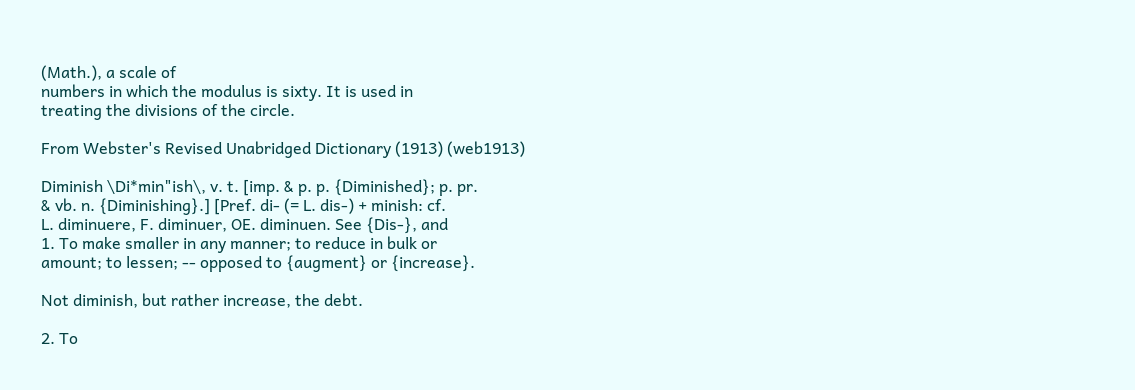(Math.), a scale of
numbers in which the modulus is sixty. It is used in
treating the divisions of the circle.

From Webster's Revised Unabridged Dictionary (1913) (web1913)

Diminish \Di*min"ish\, v. t. [imp. & p. p. {Diminished}; p. pr.
& vb. n. {Diminishing}.] [Pref. di- (= L. dis-) + minish: cf.
L. diminuere, F. diminuer, OE. diminuen. See {Dis-}, and
1. To make smaller in any manner; to reduce in bulk or
amount; to lessen; -- opposed to {augment} or {increase}.

Not diminish, but rather increase, the debt.

2. To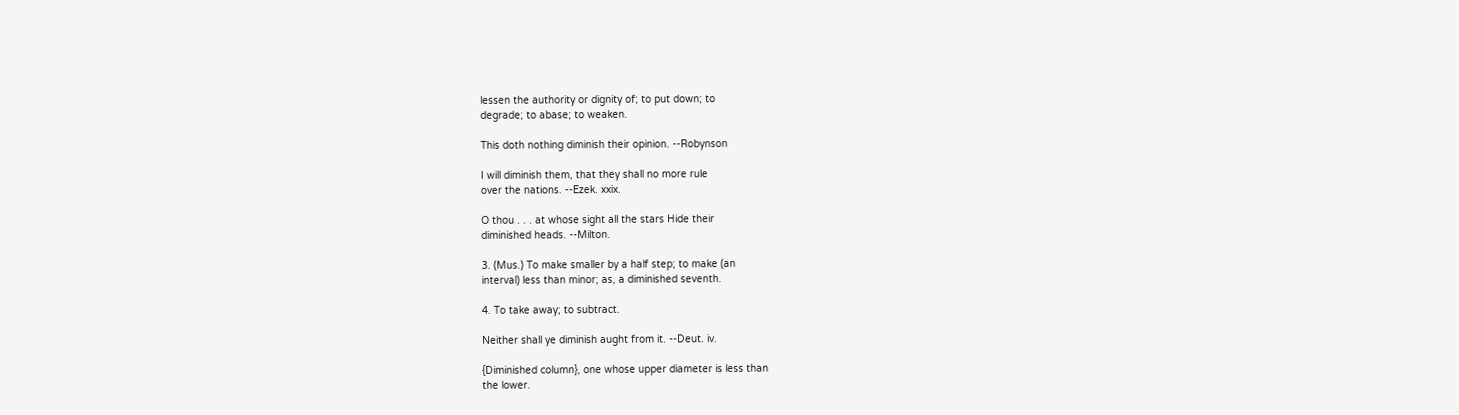lessen the authority or dignity of; to put down; to
degrade; to abase; to weaken.

This doth nothing diminish their opinion. --Robynson

I will diminish them, that they shall no more rule
over the nations. --Ezek. xxix.

O thou . . . at whose sight all the stars Hide their
diminished heads. --Milton.

3. (Mus.) To make smaller by a half step; to make (an
interval) less than minor; as, a diminished seventh.

4. To take away; to subtract.

Neither shall ye diminish aught from it. --Deut. iv.

{Diminished column}, one whose upper diameter is less than
the lower.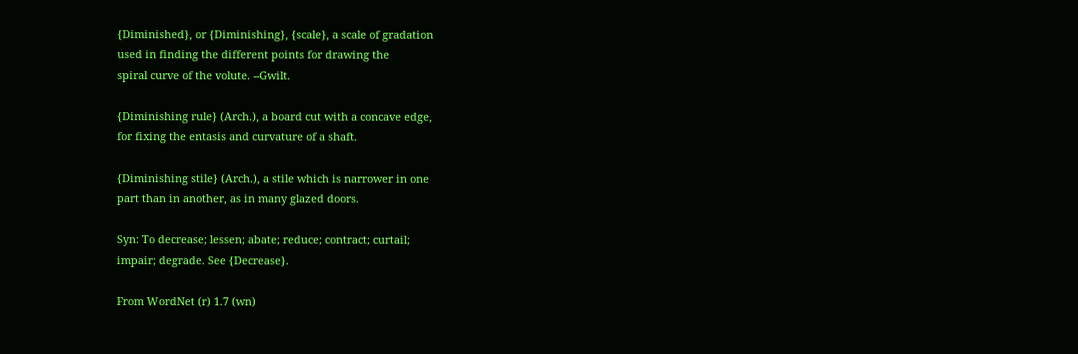{Diminished}, or {Diminishing}, {scale}, a scale of gradation
used in finding the different points for drawing the
spiral curve of the volute. --Gwilt.

{Diminishing rule} (Arch.), a board cut with a concave edge,
for fixing the entasis and curvature of a shaft.

{Diminishing stile} (Arch.), a stile which is narrower in one
part than in another, as in many glazed doors.

Syn: To decrease; lessen; abate; reduce; contract; curtail;
impair; degrade. See {Decrease}.

From WordNet (r) 1.7 (wn)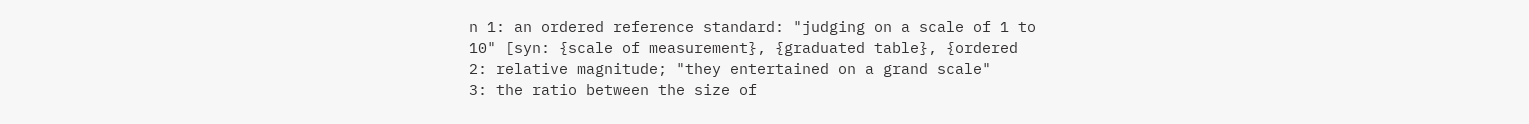n 1: an ordered reference standard: "judging on a scale of 1 to
10" [syn: {scale of measurement}, {graduated table}, {ordered
2: relative magnitude; "they entertained on a grand scale"
3: the ratio between the size of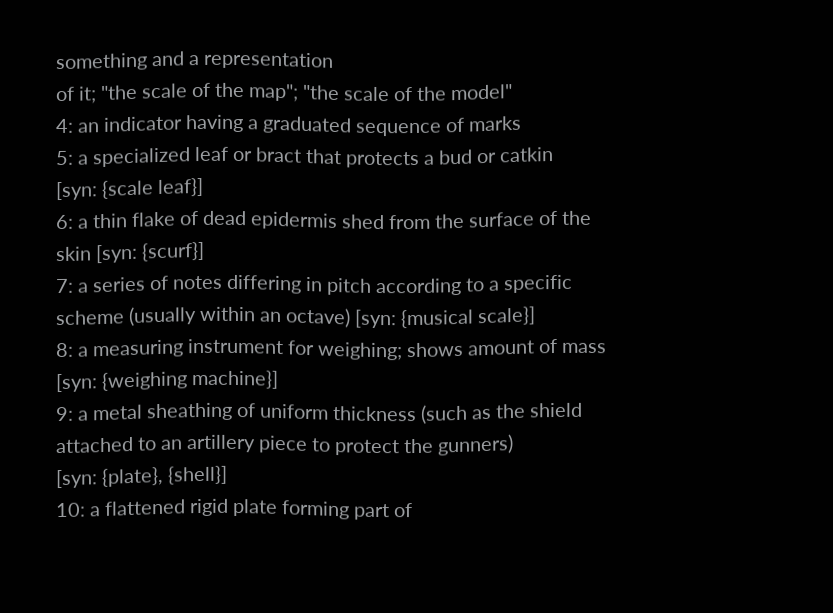something and a representation
of it; "the scale of the map"; "the scale of the model"
4: an indicator having a graduated sequence of marks
5: a specialized leaf or bract that protects a bud or catkin
[syn: {scale leaf}]
6: a thin flake of dead epidermis shed from the surface of the
skin [syn: {scurf}]
7: a series of notes differing in pitch according to a specific
scheme (usually within an octave) [syn: {musical scale}]
8: a measuring instrument for weighing; shows amount of mass
[syn: {weighing machine}]
9: a metal sheathing of uniform thickness (such as the shield
attached to an artillery piece to protect the gunners)
[syn: {plate}, {shell}]
10: a flattened rigid plate forming part of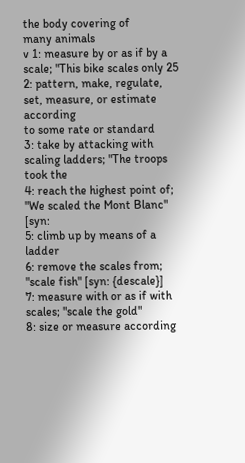the body covering of
many animals
v 1: measure by or as if by a scale; "This bike scales only 25
2: pattern, make, regulate, set, measure, or estimate according
to some rate or standard
3: take by attacking with scaling ladders; "The troops took the
4: reach the highest point of; "We scaled the Mont Blanc" [syn:
5: climb up by means of a ladder
6: remove the scales from; "scale fish" [syn: {descale}]
7: measure with or as if with scales; "scale the gold"
8: size or measure according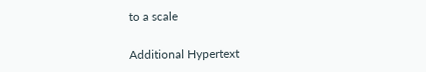to a scale

Additional Hypertext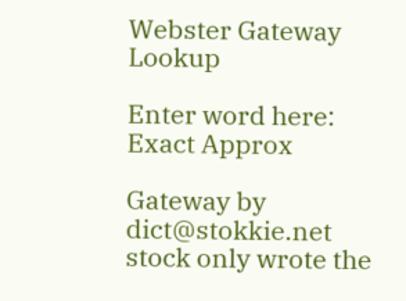Webster Gateway Lookup

Enter word here:
Exact Approx

Gateway by dict@stokkie.net
stock only wrote the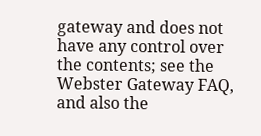gateway and does not have any control over the contents; see the Webster Gateway FAQ, and also the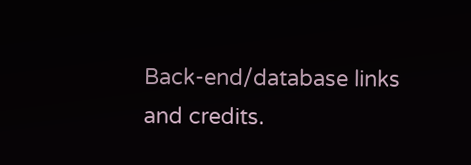Back-end/database links and credits.